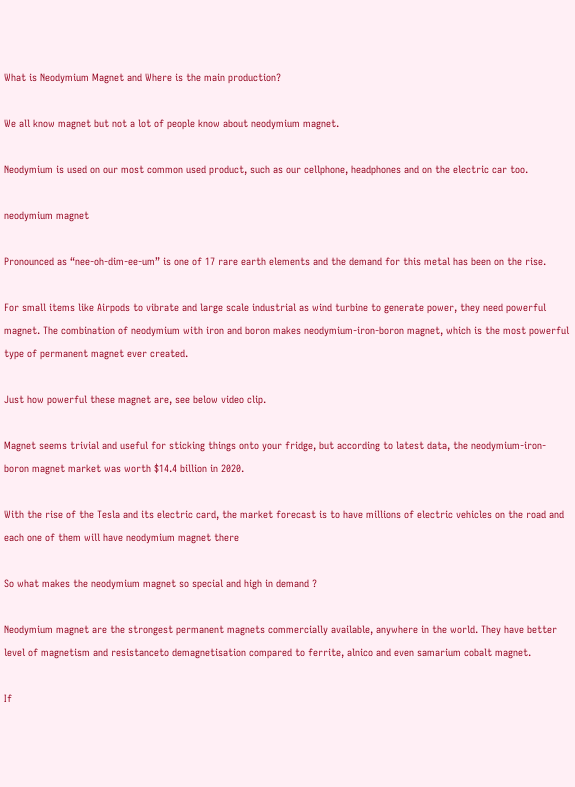What is Neodymium Magnet and Where is the main production?

We all know magnet but not a lot of people know about neodymium magnet.

Neodymium is used on our most common used product, such as our cellphone, headphones and on the electric car too.

neodymium magnet

Pronounced as “nee-oh-dim-ee-um” is one of 17 rare earth elements and the demand for this metal has been on the rise.

For small items like Airpods to vibrate and large scale industrial as wind turbine to generate power, they need powerful magnet. The combination of neodymium with iron and boron makes neodymium-iron-boron magnet, which is the most powerful type of permanent magnet ever created.

Just how powerful these magnet are, see below video clip.

Magnet seems trivial and useful for sticking things onto your fridge, but according to latest data, the neodymium-iron-boron magnet market was worth $14.4 billion in 2020.

With the rise of the Tesla and its electric card, the market forecast is to have millions of electric vehicles on the road and each one of them will have neodymium magnet there

So what makes the neodymium magnet so special and high in demand ?

Neodymium magnet are the strongest permanent magnets commercially available, anywhere in the world. They have better level of magnetism and resistanceto demagnetisation compared to ferrite, alnico and even samarium cobalt magnet.

If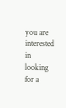you are interested in looking for a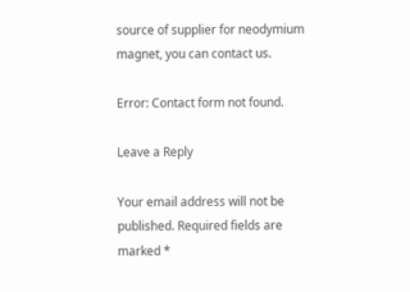source of supplier for neodymium magnet, you can contact us.

Error: Contact form not found.

Leave a Reply

Your email address will not be published. Required fields are marked *